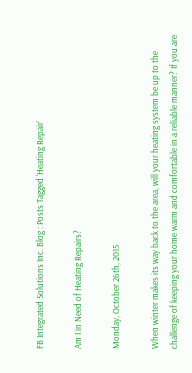FB Integrated Solutions Inc. Blog : Posts Tagged ‘Heating Repair’

Am I in Need of Heating Repairs?

Monday, October 26th, 2015

When winter makes its way back to the area, will your heating system be up to the challenge of keeping your home warm and comfortable in a reliable manner? If you are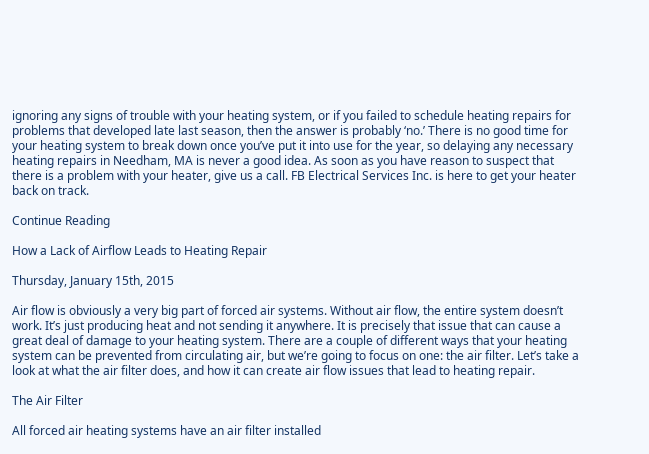ignoring any signs of trouble with your heating system, or if you failed to schedule heating repairs for problems that developed late last season, then the answer is probably ‘no.’ There is no good time for your heating system to break down once you’ve put it into use for the year, so delaying any necessary heating repairs in Needham, MA is never a good idea. As soon as you have reason to suspect that there is a problem with your heater, give us a call. FB Electrical Services Inc. is here to get your heater back on track.

Continue Reading

How a Lack of Airflow Leads to Heating Repair

Thursday, January 15th, 2015

Air flow is obviously a very big part of forced air systems. Without air flow, the entire system doesn’t work. It’s just producing heat and not sending it anywhere. It is precisely that issue that can cause a great deal of damage to your heating system. There are a couple of different ways that your heating system can be prevented from circulating air, but we’re going to focus on one: the air filter. Let’s take a look at what the air filter does, and how it can create air flow issues that lead to heating repair.

The Air Filter

All forced air heating systems have an air filter installed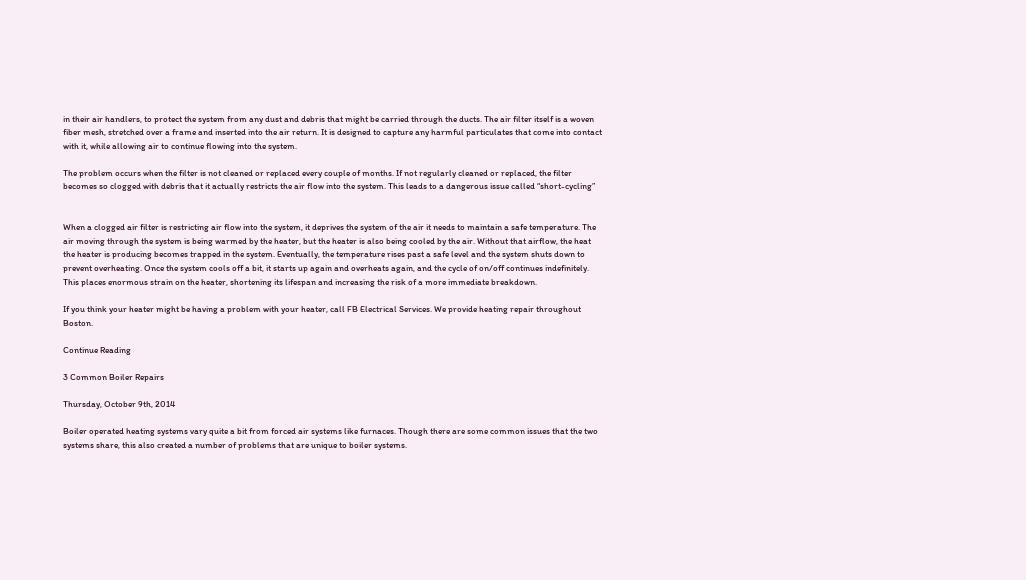in their air handlers, to protect the system from any dust and debris that might be carried through the ducts. The air filter itself is a woven fiber mesh, stretched over a frame and inserted into the air return. It is designed to capture any harmful particulates that come into contact with it, while allowing air to continue flowing into the system.

The problem occurs when the filter is not cleaned or replaced every couple of months. If not regularly cleaned or replaced, the filter becomes so clogged with debris that it actually restricts the air flow into the system. This leads to a dangerous issue called “short-cycling”


When a clogged air filter is restricting air flow into the system, it deprives the system of the air it needs to maintain a safe temperature. The air moving through the system is being warmed by the heater, but the heater is also being cooled by the air. Without that airflow, the heat the heater is producing becomes trapped in the system. Eventually, the temperature rises past a safe level and the system shuts down to prevent overheating. Once the system cools off a bit, it starts up again and overheats again, and the cycle of on/off continues indefinitely. This places enormous strain on the heater, shortening its lifespan and increasing the risk of a more immediate breakdown.

If you think your heater might be having a problem with your heater, call FB Electrical Services. We provide heating repair throughout Boston.

Continue Reading

3 Common Boiler Repairs

Thursday, October 9th, 2014

Boiler operated heating systems vary quite a bit from forced air systems like furnaces. Though there are some common issues that the two systems share, this also created a number of problems that are unique to boiler systems.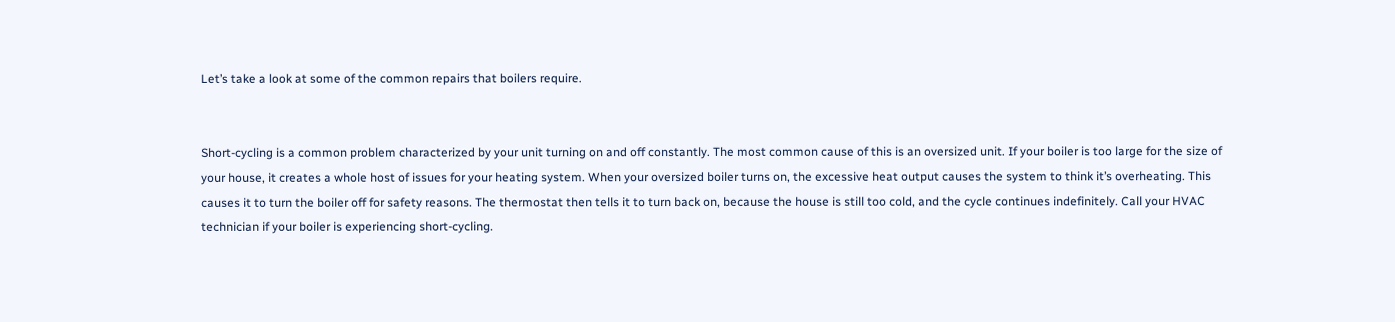Let’s take a look at some of the common repairs that boilers require.


Short-cycling is a common problem characterized by your unit turning on and off constantly. The most common cause of this is an oversized unit. If your boiler is too large for the size of your house, it creates a whole host of issues for your heating system. When your oversized boiler turns on, the excessive heat output causes the system to think it’s overheating. This causes it to turn the boiler off for safety reasons. The thermostat then tells it to turn back on, because the house is still too cold, and the cycle continues indefinitely. Call your HVAC technician if your boiler is experiencing short-cycling.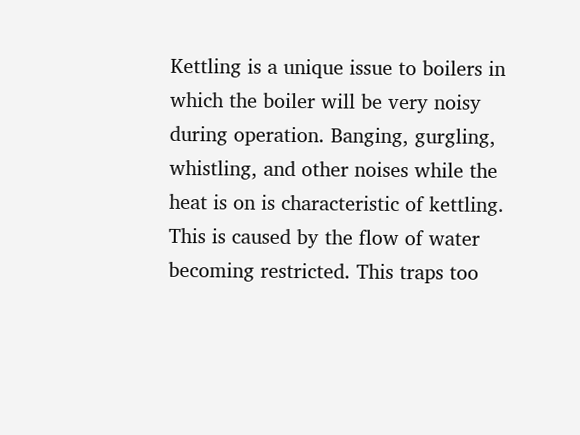Kettling is a unique issue to boilers in which the boiler will be very noisy during operation. Banging, gurgling, whistling, and other noises while the heat is on is characteristic of kettling. This is caused by the flow of water becoming restricted. This traps too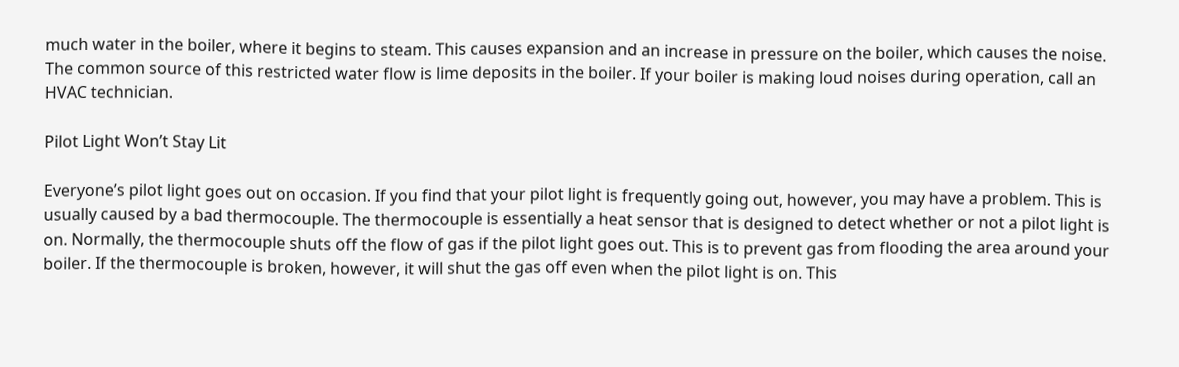much water in the boiler, where it begins to steam. This causes expansion and an increase in pressure on the boiler, which causes the noise. The common source of this restricted water flow is lime deposits in the boiler. If your boiler is making loud noises during operation, call an HVAC technician.

Pilot Light Won’t Stay Lit

Everyone’s pilot light goes out on occasion. If you find that your pilot light is frequently going out, however, you may have a problem. This is usually caused by a bad thermocouple. The thermocouple is essentially a heat sensor that is designed to detect whether or not a pilot light is on. Normally, the thermocouple shuts off the flow of gas if the pilot light goes out. This is to prevent gas from flooding the area around your boiler. If the thermocouple is broken, however, it will shut the gas off even when the pilot light is on. This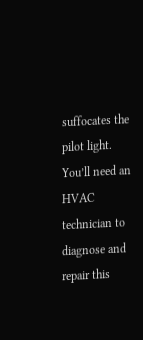suffocates the pilot light. You’ll need an HVAC technician to diagnose and repair this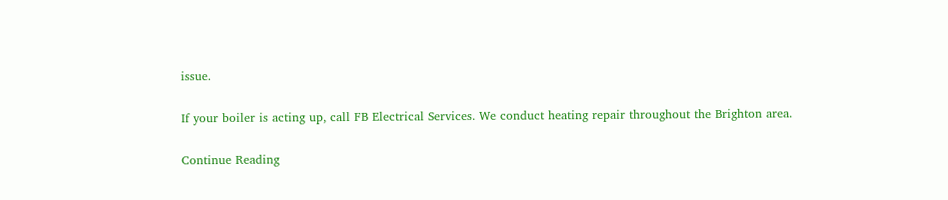issue.

If your boiler is acting up, call FB Electrical Services. We conduct heating repair throughout the Brighton area.

Continue Reading